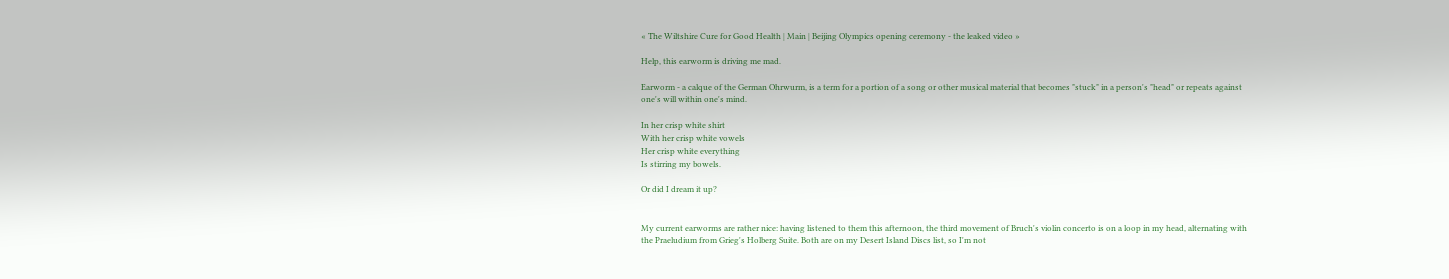« The Wiltshire Cure for Good Health | Main | Beijing Olympics opening ceremony - the leaked video »

Help, this earworm is driving me mad.

Earworm - a calque of the German Ohrwurm, is a term for a portion of a song or other musical material that becomes "stuck" in a person's "head" or repeats against one's will within one's mind.

In her crisp white shirt
With her crisp white vowels
Her crisp white everything
Is stirring my bowels.

Or did I dream it up?


My current earworms are rather nice: having listened to them this afternoon, the third movement of Bruch's violin concerto is on a loop in my head, alternating with the Praeludium from Grieg's Holberg Suite. Both are on my Desert Island Discs list, so I'm not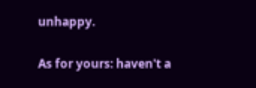unhappy.

As for yours: haven't a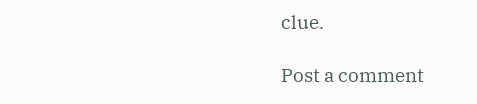clue.

Post a comment